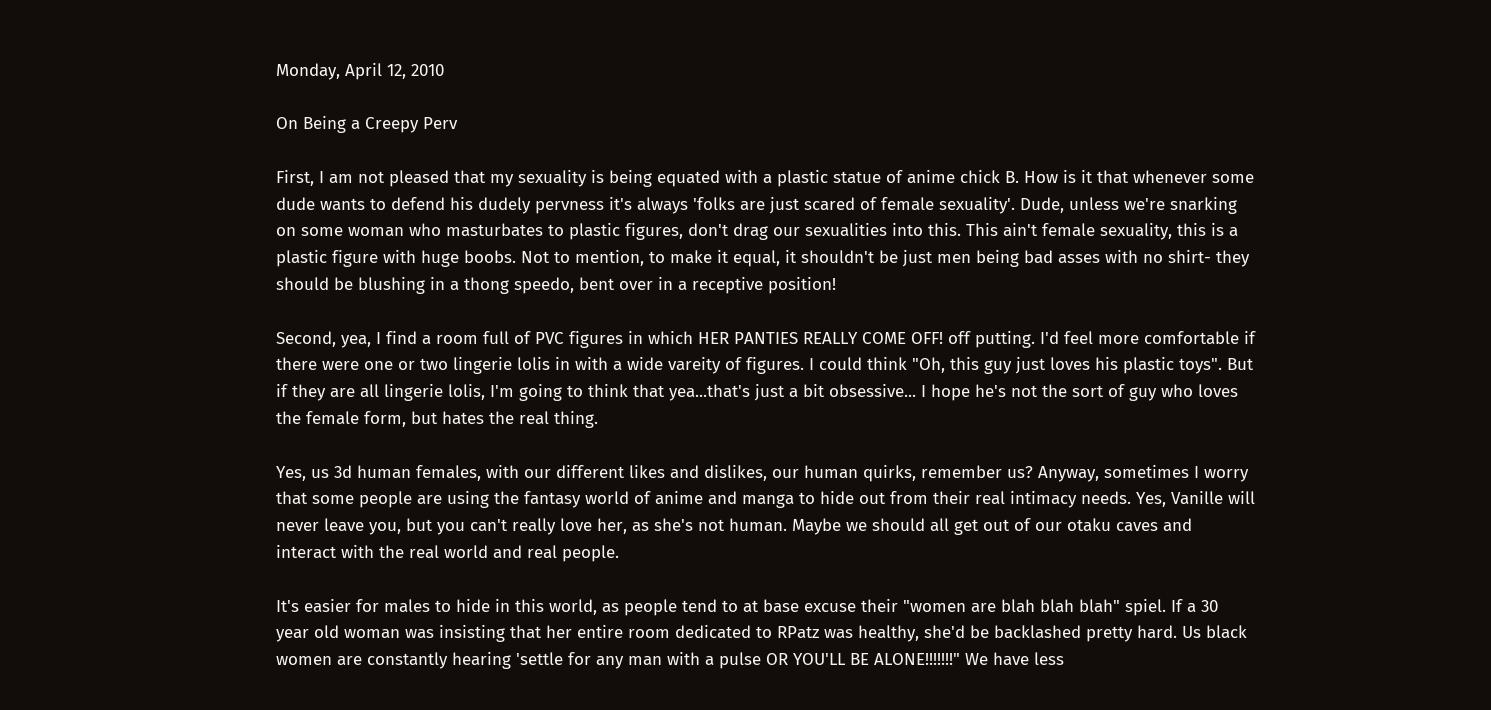Monday, April 12, 2010

On Being a Creepy Perv

First, I am not pleased that my sexuality is being equated with a plastic statue of anime chick B. How is it that whenever some dude wants to defend his dudely pervness it's always 'folks are just scared of female sexuality'. Dude, unless we're snarking on some woman who masturbates to plastic figures, don't drag our sexualities into this. This ain't female sexuality, this is a plastic figure with huge boobs. Not to mention, to make it equal, it shouldn't be just men being bad asses with no shirt- they should be blushing in a thong speedo, bent over in a receptive position!

Second, yea, I find a room full of PVC figures in which HER PANTIES REALLY COME OFF! off putting. I'd feel more comfortable if there were one or two lingerie lolis in with a wide vareity of figures. I could think "Oh, this guy just loves his plastic toys". But if they are all lingerie lolis, I'm going to think that yea...that's just a bit obsessive... I hope he's not the sort of guy who loves the female form, but hates the real thing.

Yes, us 3d human females, with our different likes and dislikes, our human quirks, remember us? Anyway, sometimes I worry that some people are using the fantasy world of anime and manga to hide out from their real intimacy needs. Yes, Vanille will never leave you, but you can't really love her, as she's not human. Maybe we should all get out of our otaku caves and interact with the real world and real people.

It's easier for males to hide in this world, as people tend to at base excuse their "women are blah blah blah" spiel. If a 30 year old woman was insisting that her entire room dedicated to RPatz was healthy, she'd be backlashed pretty hard. Us black women are constantly hearing 'settle for any man with a pulse OR YOU'LL BE ALONE!!!!!!!" We have less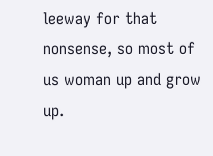leeway for that nonsense, so most of us woman up and grow up.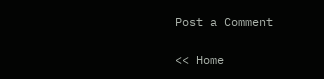Post a Comment

<< Home